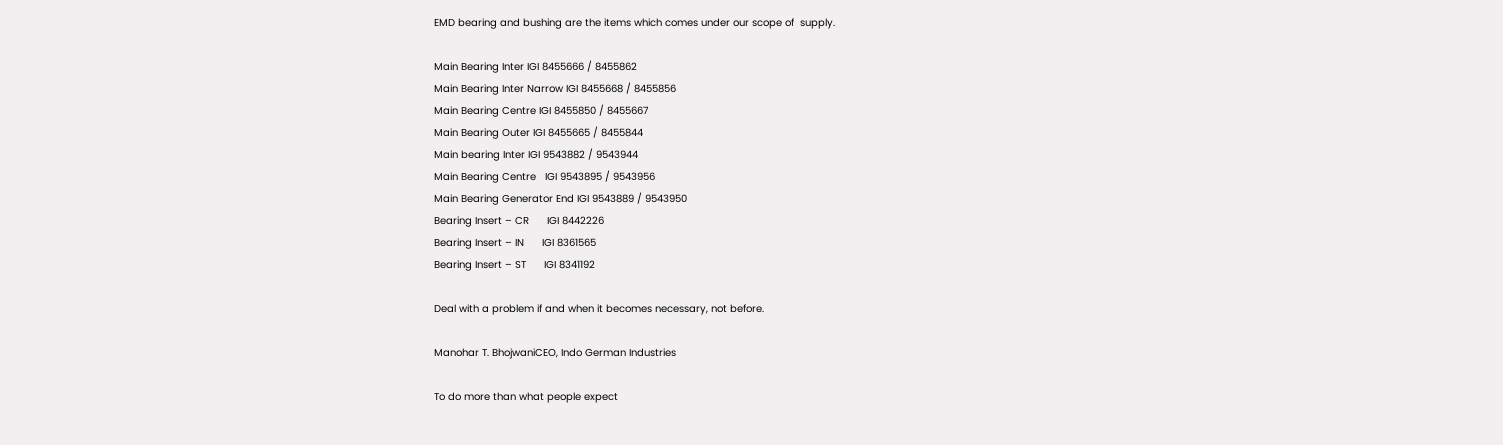EMD bearing and bushing are the items which comes under our scope of  supply.

Main Bearing Inter IGI 8455666 / 8455862
Main Bearing Inter Narrow IGI 8455668 / 8455856
Main Bearing Centre IGI 8455850 / 8455667
Main Bearing Outer IGI 8455665 / 8455844
Main bearing Inter IGI 9543882 / 9543944
Main Bearing Centre   IGI 9543895 / 9543956
Main Bearing Generator End IGI 9543889 / 9543950
Bearing Insert – CR      IGI 8442226
Bearing Insert – IN      IGI 8361565
Bearing Insert – ST      IGI 8341192

Deal with a problem if and when it becomes necessary, not before.

Manohar T. BhojwaniCEO, Indo German Industries

To do more than what people expect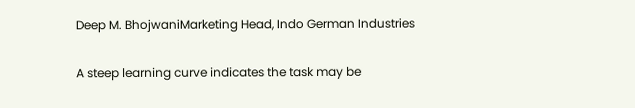Deep M. BhojwaniMarketing Head, Indo German Industries

A steep learning curve indicates the task may be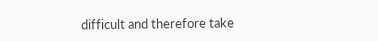difficult and therefore take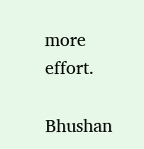more effort.

Bhushan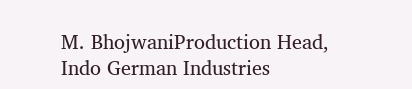M. BhojwaniProduction Head, Indo German Industries